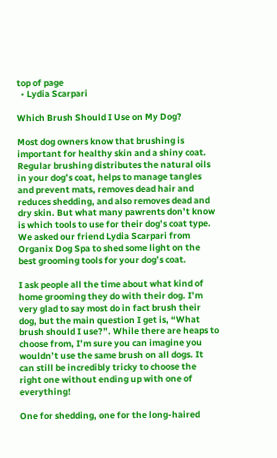top of page
  • Lydia Scarpari

Which Brush Should I Use on My Dog?

Most dog owners know that brushing is important for healthy skin and a shiny coat. Regular brushing distributes the natural oils in your dog’s coat, helps to manage tangles and prevent mats, removes dead hair and reduces shedding, and also removes dead and dry skin. But what many pawrents don’t know is which tools to use for their dog’s coat type. We asked our friend Lydia Scarpari from Organix Dog Spa to shed some light on the best grooming tools for your dog’s coat.

I ask people all the time about what kind of home grooming they do with their dog. I’m very glad to say most do in fact brush their dog, but the main question I get is, “What brush should I use?”. While there are heaps to choose from, I’m sure you can imagine you wouldn’t use the same brush on all dogs. It can still be incredibly tricky to choose the right one without ending up with one of everything!

One for shedding, one for the long-haired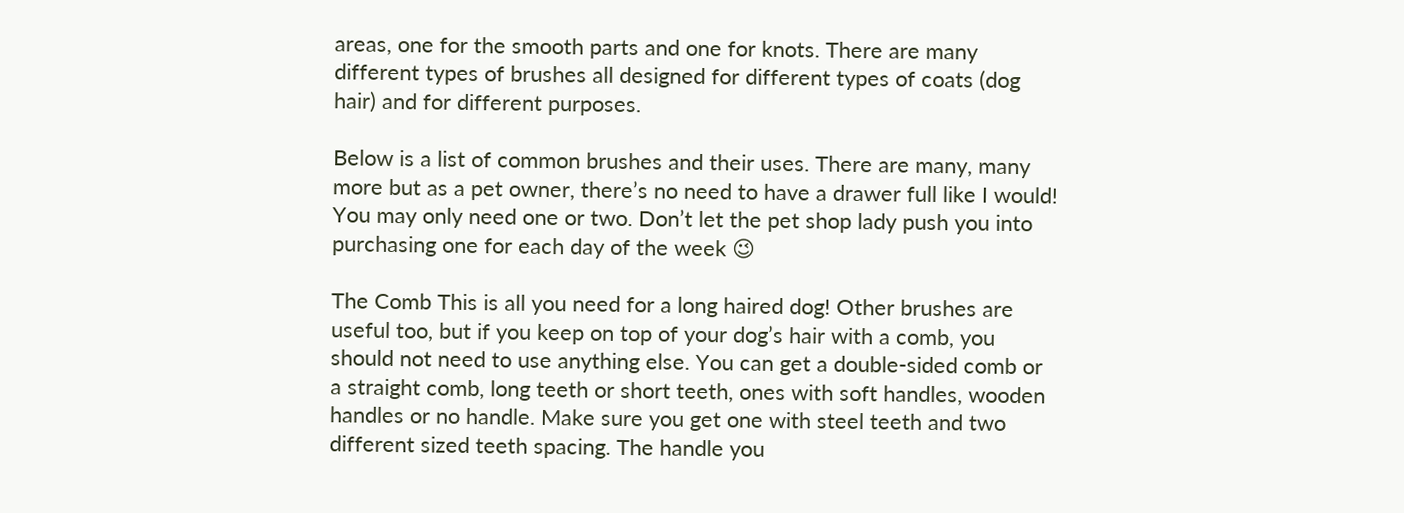areas, one for the smooth parts and one for knots. There are many different types of brushes all designed for different types of coats (dog hair) and for different purposes.

Below is a list of common brushes and their uses. There are many, many more but as a pet owner, there’s no need to have a drawer full like I would! You may only need one or two. Don’t let the pet shop lady push you into purchasing one for each day of the week 😉

The Comb This is all you need for a long haired dog! Other brushes are useful too, but if you keep on top of your dog’s hair with a comb, you should not need to use anything else. You can get a double-sided comb or a straight comb, long teeth or short teeth, ones with soft handles, wooden handles or no handle. Make sure you get one with steel teeth and two different sized teeth spacing. The handle you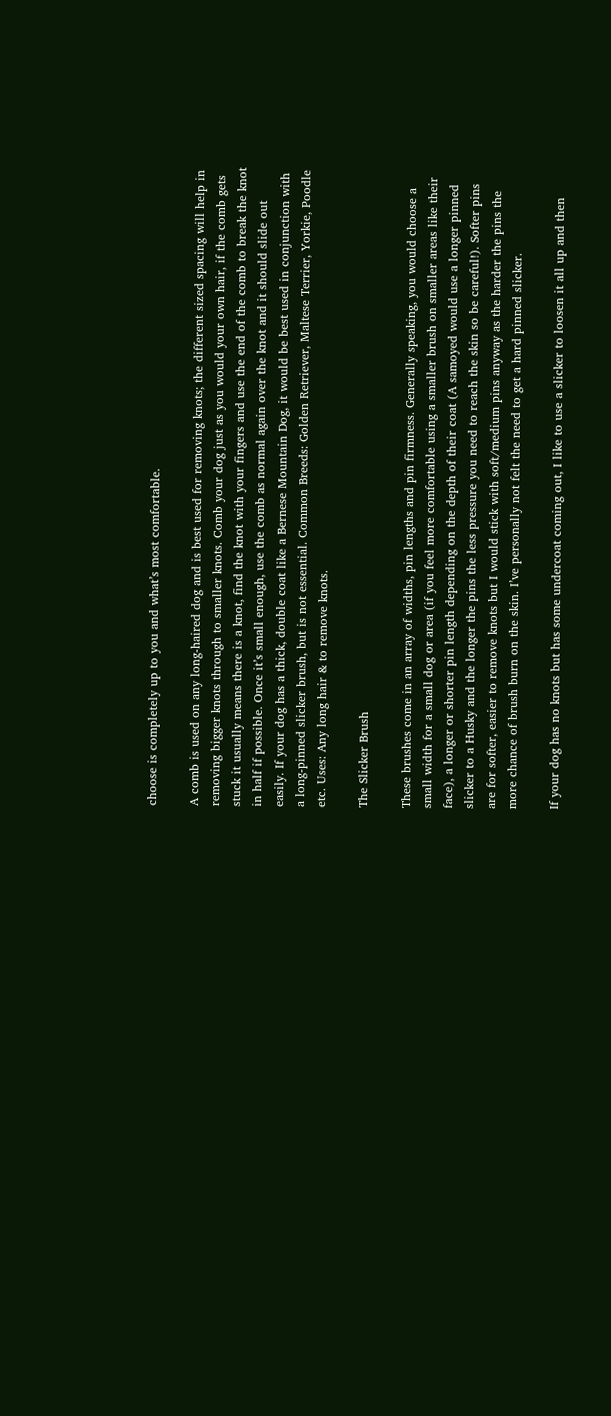choose is completely up to you and what’s most comfortable.

A comb is used on any long-haired dog and is best used for removing knots; the different sized spacing will help in removing bigger knots through to smaller knots. Comb your dog just as you would your own hair, if the comb gets stuck it usually means there is a knot, find the knot with your fingers and use the end of the comb to break the knot in half if possible. Once it’s small enough, use the comb as normal again over the knot and it should slide out easily. If your dog has a thick, double coat like a Bernese Mountain Dog, it would be best used in conjunction with a long-pinned slicker brush, but is not essential. Common Breeds: Golden Retriever, Maltese Terrier, Yorkie, Poodle etc. Uses: Any long hair & to remove knots.

The Slicker Brush

These brushes come in an array of widths, pin lengths and pin firmness. Generally speaking, you would choose a small width for a small dog or area (if you feel more comfortable using a smaller brush on smaller areas like their face), a longer or shorter pin length depending on the depth of their coat (A samoyed would use a longer pinned slicker to a Husky and the longer the pins the less pressure you need to reach the skin so be careful!). Softer pins are for softer, easier to remove knots but I would stick with soft/medium pins anyway as the harder the pins the more chance of brush burn on the skin. I’ve personally not felt the need to get a hard pinned slicker.

If your dog has no knots but has some undercoat coming out, I like to use a slicker to loosen it all up and then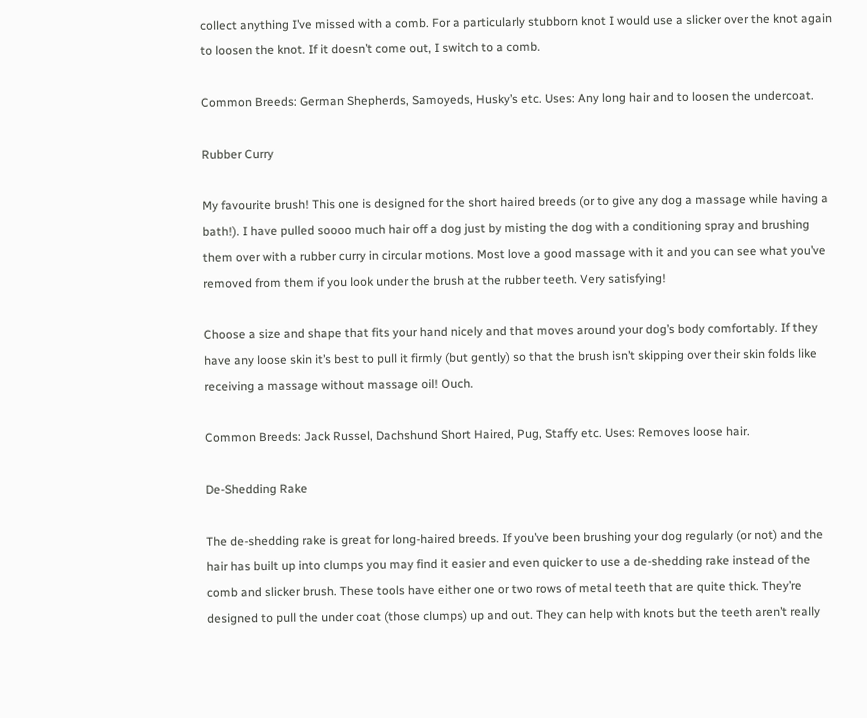collect anything I’ve missed with a comb. For a particularly stubborn knot I would use a slicker over the knot again to loosen the knot. If it doesn’t come out, I switch to a comb.

Common Breeds: German Shepherds, Samoyeds, Husky’s etc. Uses: Any long hair and to loosen the undercoat.

Rubber Curry

My favourite brush! This one is designed for the short haired breeds (or to give any dog a massage while having a bath!). I have pulled soooo much hair off a dog just by misting the dog with a conditioning spray and brushing them over with a rubber curry in circular motions. Most love a good massage with it and you can see what you’ve removed from them if you look under the brush at the rubber teeth. Very satisfying!

Choose a size and shape that fits your hand nicely and that moves around your dog’s body comfortably. If they have any loose skin it’s best to pull it firmly (but gently) so that the brush isn’t skipping over their skin folds like receiving a massage without massage oil! Ouch.

Common Breeds: Jack Russel, Dachshund Short Haired, Pug, Staffy etc. Uses: Removes loose hair.

De-Shedding Rake

The de-shedding rake is great for long-haired breeds. If you’ve been brushing your dog regularly (or not) and the hair has built up into clumps you may find it easier and even quicker to use a de-shedding rake instead of the comb and slicker brush. These tools have either one or two rows of metal teeth that are quite thick. They’re designed to pull the under coat (those clumps) up and out. They can help with knots but the teeth aren’t really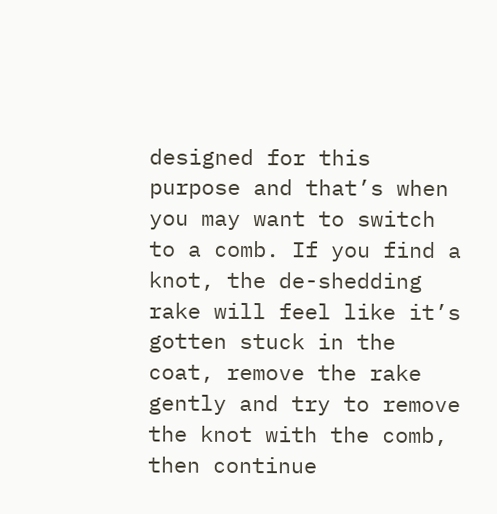designed for this purpose and that’s when you may want to switch to a comb. If you find a knot, the de-shedding rake will feel like it’s gotten stuck in the coat, remove the rake gently and try to remove the knot with the comb, then continue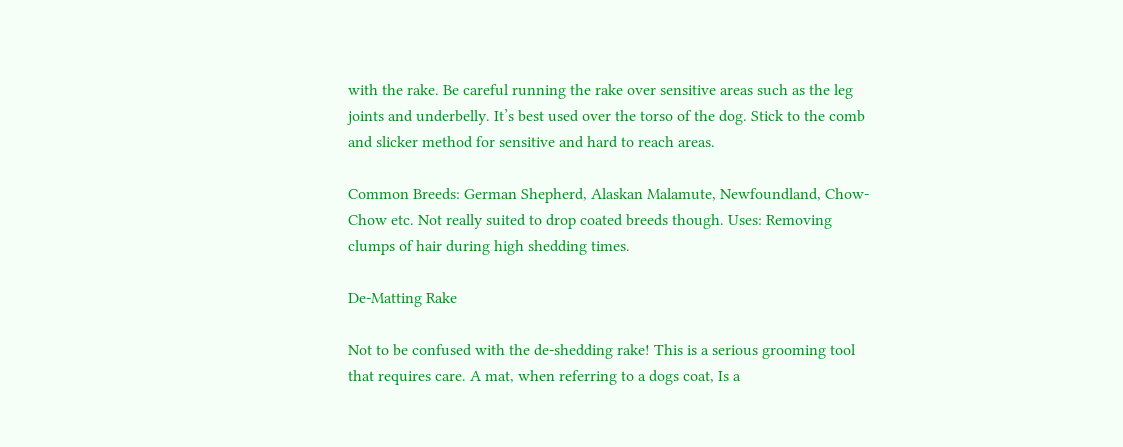with the rake. Be careful running the rake over sensitive areas such as the leg joints and underbelly. It’s best used over the torso of the dog. Stick to the comb and slicker method for sensitive and hard to reach areas.

Common Breeds: German Shepherd, Alaskan Malamute, Newfoundland, Chow-Chow etc. Not really suited to drop coated breeds though. Uses: Removing clumps of hair during high shedding times.

De-Matting Rake

Not to be confused with the de-shedding rake! This is a serious grooming tool that requires care. A mat, when referring to a dogs coat, Is a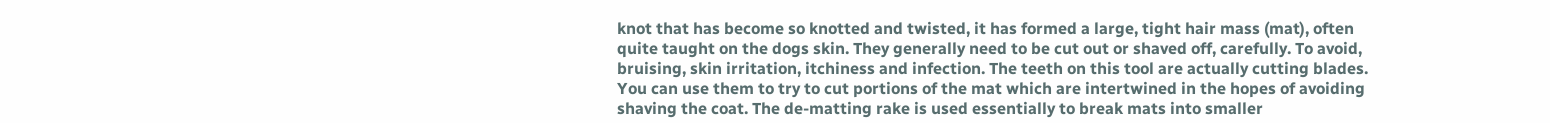knot that has become so knotted and twisted, it has formed a large, tight hair mass (mat), often quite taught on the dogs skin. They generally need to be cut out or shaved off, carefully. To avoid, bruising, skin irritation, itchiness and infection. The teeth on this tool are actually cutting blades. You can use them to try to cut portions of the mat which are intertwined in the hopes of avoiding shaving the coat. The de-matting rake is used essentially to break mats into smaller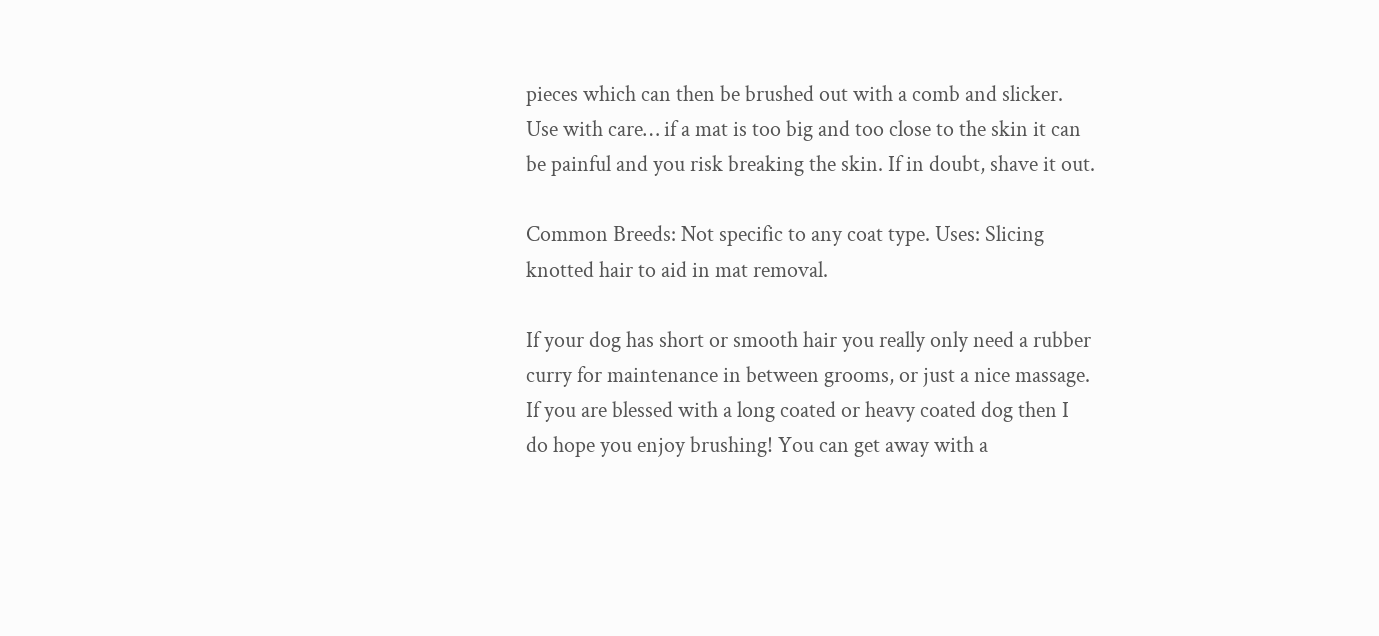pieces which can then be brushed out with a comb and slicker. Use with care… if a mat is too big and too close to the skin it can be painful and you risk breaking the skin. If in doubt, shave it out.

Common Breeds: Not specific to any coat type. Uses: Slicing knotted hair to aid in mat removal.

If your dog has short or smooth hair you really only need a rubber curry for maintenance in between grooms, or just a nice massage. If you are blessed with a long coated or heavy coated dog then I do hope you enjoy brushing! You can get away with a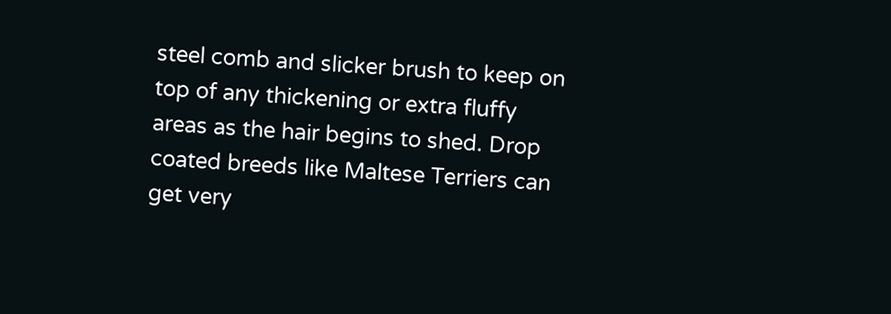steel comb and slicker brush to keep on top of any thickening or extra fluffy areas as the hair begins to shed. Drop coated breeds like Maltese Terriers can get very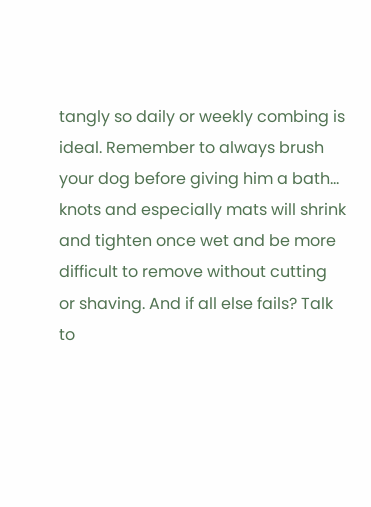tangly so daily or weekly combing is ideal. Remember to always brush your dog before giving him a bath… knots and especially mats will shrink and tighten once wet and be more difficult to remove without cutting or shaving. And if all else fails? Talk to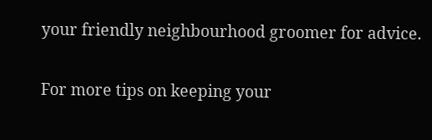your friendly neighbourhood groomer for advice.

For more tips on keeping your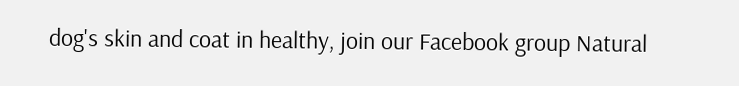dog's skin and coat in healthy, join our Facebook group Natural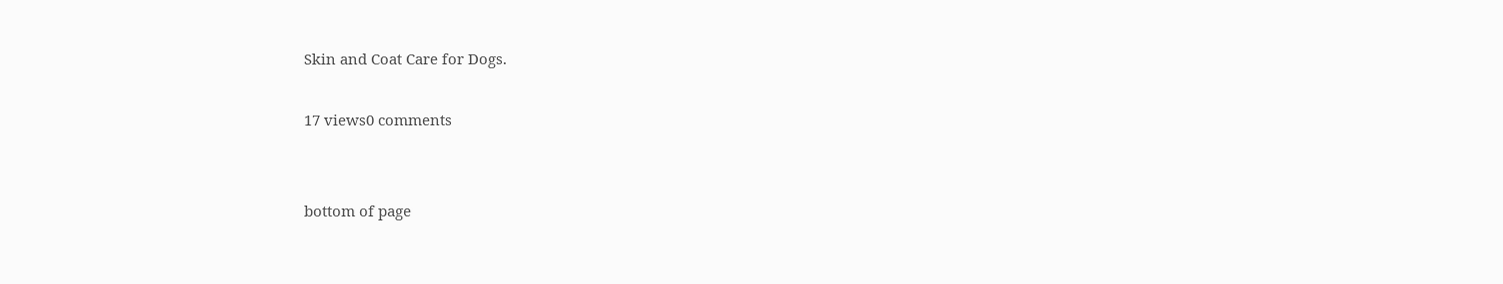Skin and Coat Care for Dogs.

17 views0 comments


bottom of page